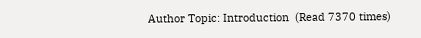Author Topic: Introduction  (Read 7370 times)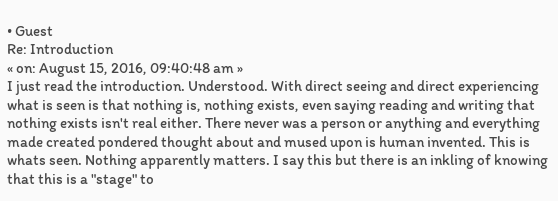• Guest
Re: Introduction
« on: August 15, 2016, 09:40:48 am »
I just read the introduction. Understood. With direct seeing and direct experiencing what is seen is that nothing is, nothing exists, even saying reading and writing that nothing exists isn't real either. There never was a person or anything and everything made created pondered thought about and mused upon is human invented. This is whats seen. Nothing apparently matters. I say this but there is an inkling of knowing that this is a "stage" to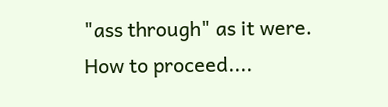"ass through" as it were.
How to proceed....